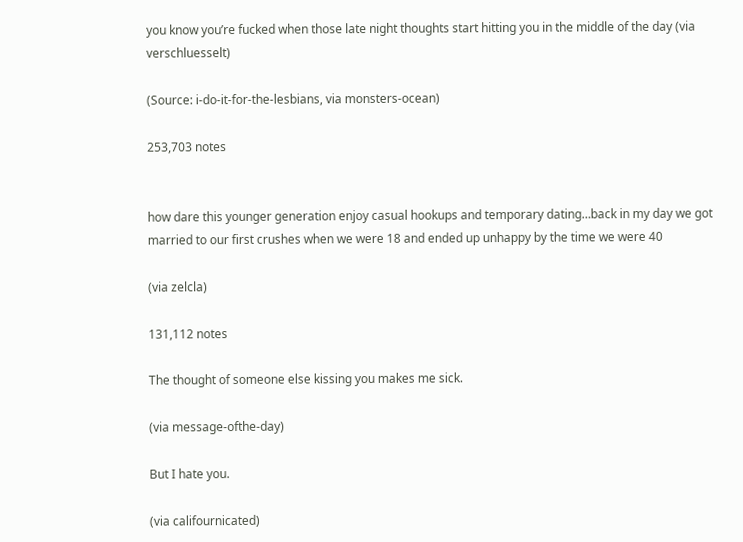you know you’re fucked when those late night thoughts start hitting you in the middle of the day (via verschluesselt)

(Source: i-do-it-for-the-lesbians, via monsters-ocean)

253,703 notes


how dare this younger generation enjoy casual hookups and temporary dating…back in my day we got married to our first crushes when we were 18 and ended up unhappy by the time we were 40

(via zelcla)

131,112 notes

The thought of someone else kissing you makes me sick.

(via message-ofthe-day)

But I hate you.

(via califournicated)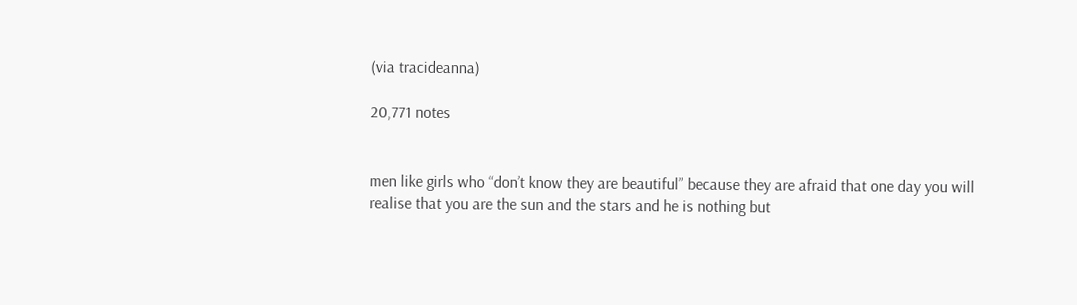(via tracideanna)

20,771 notes


men like girls who “don’t know they are beautiful” because they are afraid that one day you will realise that you are the sun and the stars and he is nothing but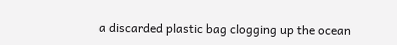a discarded plastic bag clogging up the ocean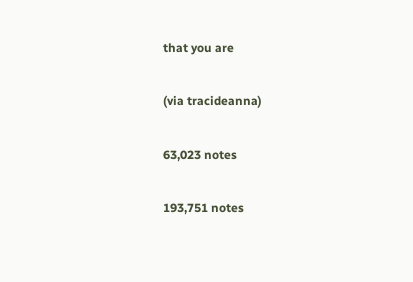that you are

(via tracideanna)

63,023 notes

193,751 notes